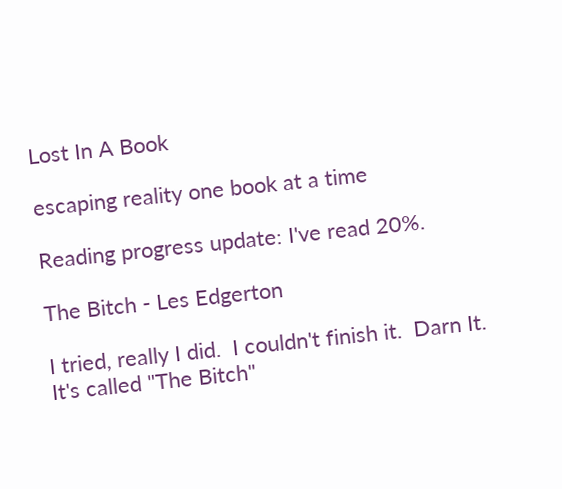Lost In A Book

escaping reality one book at a time

Reading progress update: I've read 20%.

The Bitch - Les Edgerton

I tried, really I did.  I couldn't finish it.  Darn It.  It's called "The Bitch"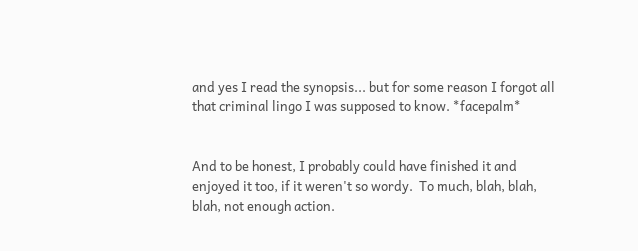and yes I read the synopsis... but for some reason I forgot all that criminal lingo I was supposed to know. *facepalm*


And to be honest, I probably could have finished it and enjoyed it too, if it weren't so wordy.  To much, blah, blah, blah, not enough action.